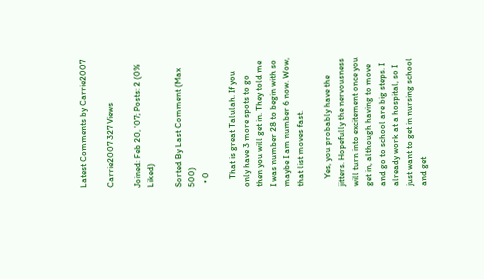Latest Comments by Carrie2007

Carrie2007 327 Views

Joined: Feb 20, '07; Posts: 2 (0% Liked)

Sorted By Last Comment (Max 500)
  • 0

    That is great Talulah. If you only have 3 more spots to go then you will get in. They told me I was number 28 to begin with so maybe I am number 6 now. Wow, that list moves fast.

    Yes, you probably have the jitters. Hopefully the nervousness will turn into excitement once you get in, although having to move and go to school are big steps. I already work at a hospital, so I just want to get in nursing school and get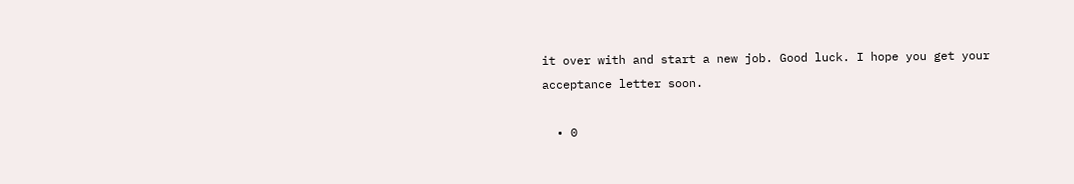it over with and start a new job. Good luck. I hope you get your acceptance letter soon.

  • 0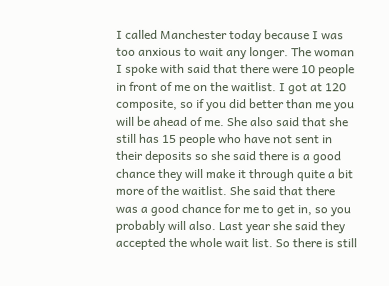I called Manchester today because I was too anxious to wait any longer. The woman I spoke with said that there were 10 people in front of me on the waitlist. I got at 120 composite, so if you did better than me you will be ahead of me. She also said that she still has 15 people who have not sent in their deposits so she said there is a good chance they will make it through quite a bit more of the waitlist. She said that there was a good chance for me to get in, so you probably will also. Last year she said they accepted the whole wait list. So there is still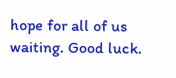hope for all of us waiting. Good luck.